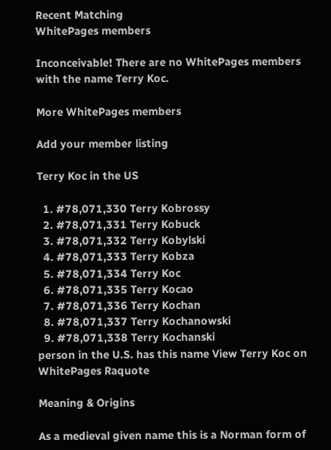Recent Matching
WhitePages members

Inconceivable! There are no WhitePages members with the name Terry Koc.

More WhitePages members

Add your member listing

Terry Koc in the US

  1. #78,071,330 Terry Kobrossy
  2. #78,071,331 Terry Kobuck
  3. #78,071,332 Terry Kobylski
  4. #78,071,333 Terry Kobza
  5. #78,071,334 Terry Koc
  6. #78,071,335 Terry Kocao
  7. #78,071,336 Terry Kochan
  8. #78,071,337 Terry Kochanowski
  9. #78,071,338 Terry Kochanski
person in the U.S. has this name View Terry Koc on WhitePages Raquote

Meaning & Origins

As a medieval given name this is a Norman form of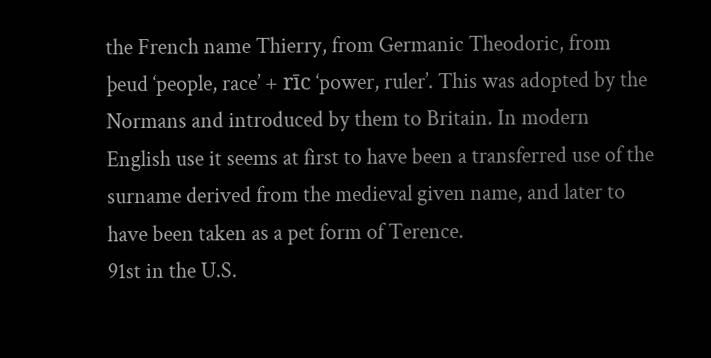the French name Thierry, from Germanic Theodoric, from þeud ‘people, race’ + rīc ‘power, ruler’. This was adopted by the Normans and introduced by them to Britain. In modern English use it seems at first to have been a transferred use of the surname derived from the medieval given name, and later to have been taken as a pet form of Terence.
91st in the U.S.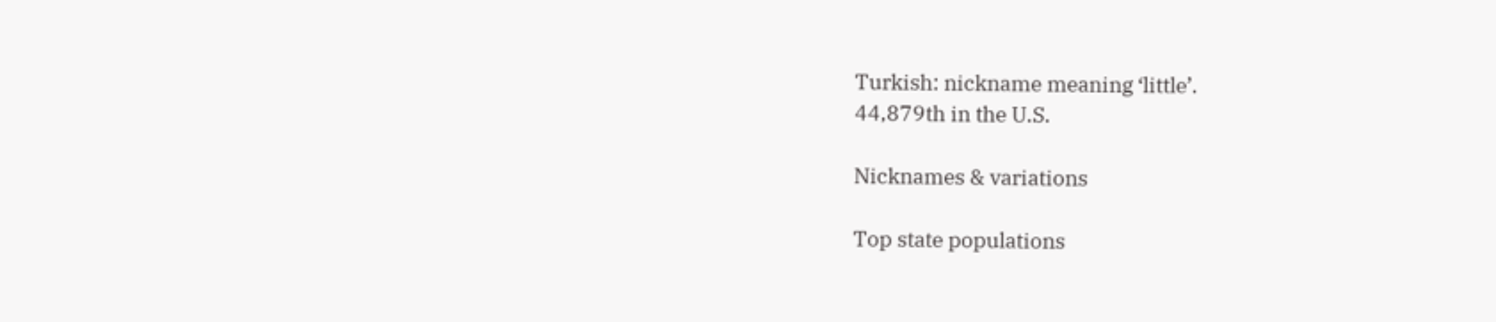Turkish: nickname meaning ‘little’.
44,879th in the U.S.

Nicknames & variations

Top state populations